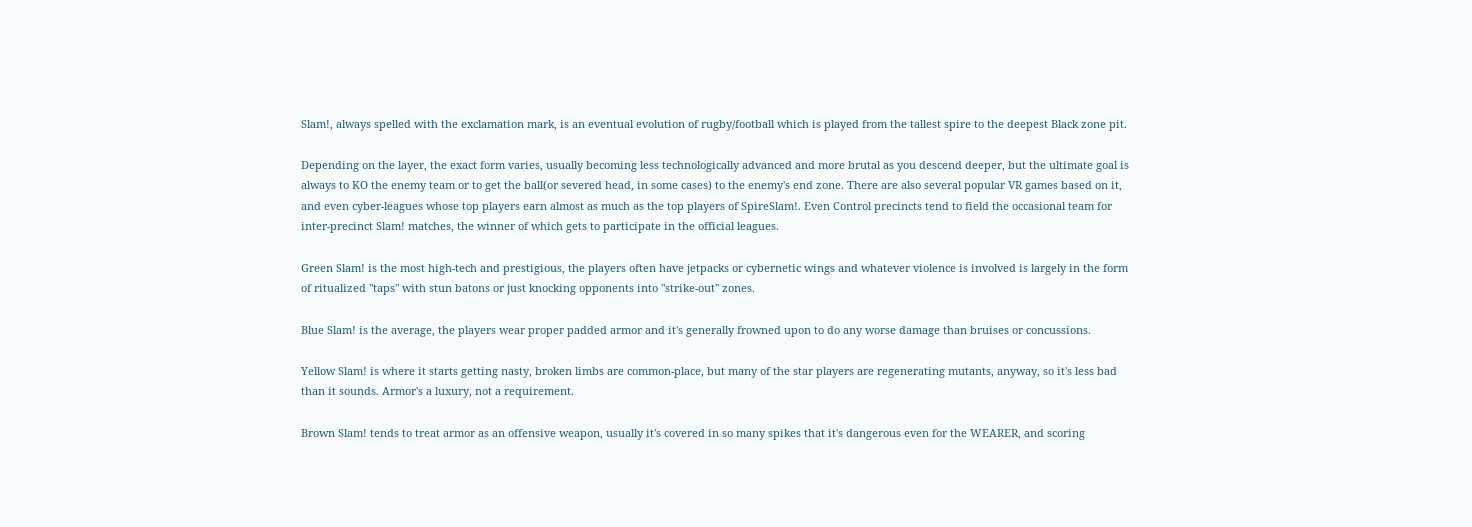Slam!, always spelled with the exclamation mark, is an eventual evolution of rugby/football which is played from the tallest spire to the deepest Black zone pit.

Depending on the layer, the exact form varies, usually becoming less technologically advanced and more brutal as you descend deeper, but the ultimate goal is always to KO the enemy team or to get the ball(or severed head, in some cases) to the enemy's end zone. There are also several popular VR games based on it, and even cyber-leagues whose top players earn almost as much as the top players of SpireSlam!. Even Control precincts tend to field the occasional team for inter-precinct Slam! matches, the winner of which gets to participate in the official leagues.

Green Slam! is the most high-tech and prestigious, the players often have jetpacks or cybernetic wings and whatever violence is involved is largely in the form of ritualized "taps" with stun batons or just knocking opponents into "strike-out" zones.

Blue Slam! is the average, the players wear proper padded armor and it's generally frowned upon to do any worse damage than bruises or concussions.

Yellow Slam! is where it starts getting nasty, broken limbs are common-place, but many of the star players are regenerating mutants, anyway, so it's less bad than it sounds. Armor's a luxury, not a requirement.

Brown Slam! tends to treat armor as an offensive weapon, usually it's covered in so many spikes that it's dangerous even for the WEARER, and scoring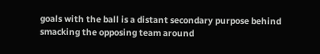goals with the ball is a distant secondary purpose behind smacking the opposing team around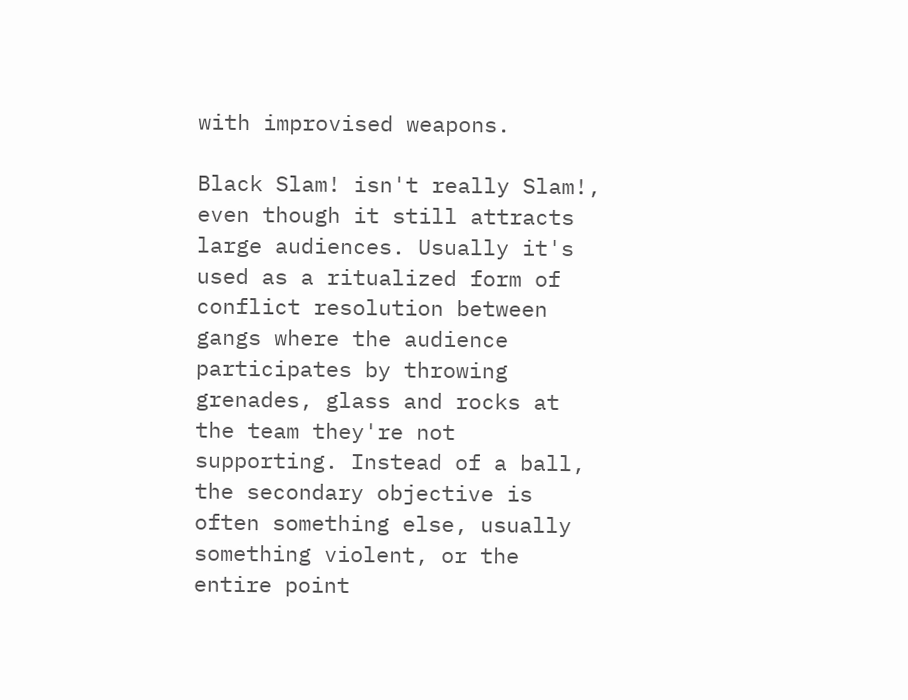with improvised weapons.

Black Slam! isn't really Slam!, even though it still attracts large audiences. Usually it's used as a ritualized form of conflict resolution between gangs where the audience participates by throwing grenades, glass and rocks at the team they're not supporting. Instead of a ball, the secondary objective is often something else, usually something violent, or the entire point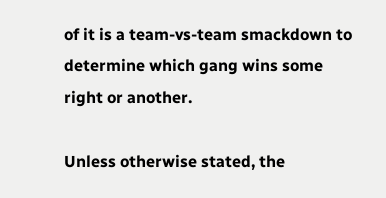of it is a team-vs-team smackdown to determine which gang wins some right or another.

Unless otherwise stated, the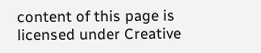content of this page is licensed under Creative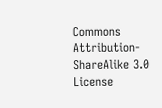Commons Attribution-ShareAlike 3.0 License